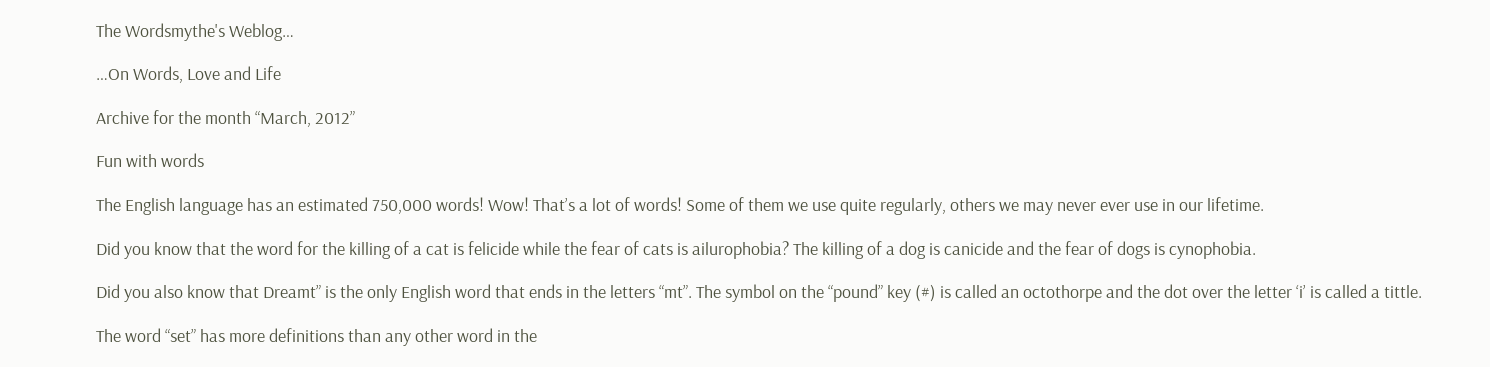The Wordsmythe's Weblog…

…On Words, Love and Life

Archive for the month “March, 2012”

Fun with words

The English language has an estimated 750,000 words! Wow! That’s a lot of words! Some of them we use quite regularly, others we may never ever use in our lifetime.

Did you know that the word for the killing of a cat is felicide while the fear of cats is ailurophobia? The killing of a dog is canicide and the fear of dogs is cynophobia.

Did you also know that Dreamt” is the only English word that ends in the letters “mt”. The symbol on the “pound” key (#) is called an octothorpe and the dot over the letter ‘i’ is called a tittle.

The word “set” has more definitions than any other word in the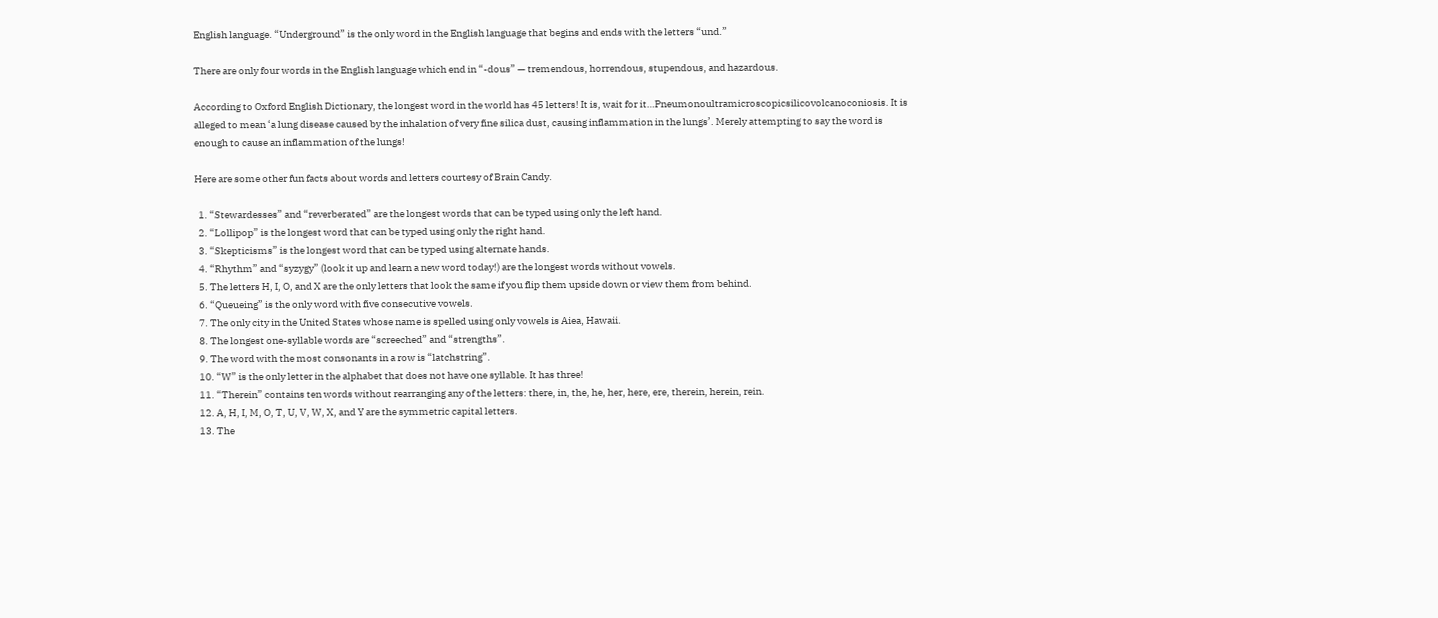English language. “Underground” is the only word in the English language that begins and ends with the letters “und.”

There are only four words in the English language which end in “-dous” — tremendous, horrendous, stupendous, and hazardous.

According to Oxford English Dictionary, the longest word in the world has 45 letters! It is, wait for it…Pneumonoultramicroscopicsilicovolcanoconiosis. It is alleged to mean ‘a lung disease caused by the inhalation of very fine silica dust, causing inflammation in the lungs’. Merely attempting to say the word is enough to cause an inflammation of the lungs!

Here are some other fun facts about words and letters courtesy of Brain Candy.

  1. “Stewardesses” and “reverberated” are the longest words that can be typed using only the left hand.
  2. “Lollipop” is the longest word that can be typed using only the right hand.
  3. “Skepticisms” is the longest word that can be typed using alternate hands.
  4. “Rhythm” and “syzygy” (look it up and learn a new word today!) are the longest words without vowels.
  5. The letters H, I, O, and X are the only letters that look the same if you flip them upside down or view them from behind.
  6. “Queueing” is the only word with five consecutive vowels.
  7. The only city in the United States whose name is spelled using only vowels is Aiea, Hawaii.
  8. The longest one-syllable words are “screeched” and “strengths”.
  9. The word with the most consonants in a row is “latchstring”.
  10. “W” is the only letter in the alphabet that does not have one syllable. It has three!
  11. “Therein” contains ten words without rearranging any of the letters: there, in, the, he, her, here, ere, therein, herein, rein.
  12. A, H, I, M, O, T, U, V, W, X, and Y are the symmetric capital letters.
  13. The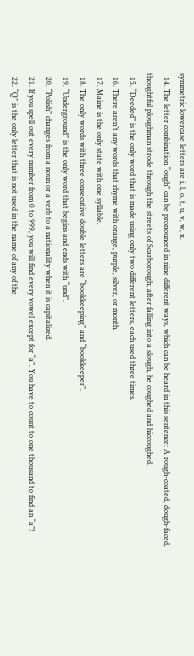symmetric lowercase letters are i, l, o, t, u, v, w, x.
  14. The letter combination “ough” can be pronounced in nine different ways, which can be heard in this sentence: A rough-coated, dough-faced, thoughtful ploughman strode through the streets of Scarborough; after falling into a slough, he coughed and hiccoughed.
  15. “Deeded” is the only word that is made using only two different letters, each used three times.
  16. There aren’t any words that rhyme with orange, purple, silver, or month.
  17. Maine is the only state with one syllable.
  18. The only words with three consecutive double letters are “bookkeeping” and “bookkeeper”.
  19. “Underground” is the only word that begins and ends with “und”.
  20. “Polish” changes from a noun or a verb to a nationality when it is capitalized.
  21. If you spell out every number from 0 to 999, you will find every vowel except for “a”. You have to count to one thousand to find an “a”!
  22. “Q” is the only letter that is not used in the name of any of the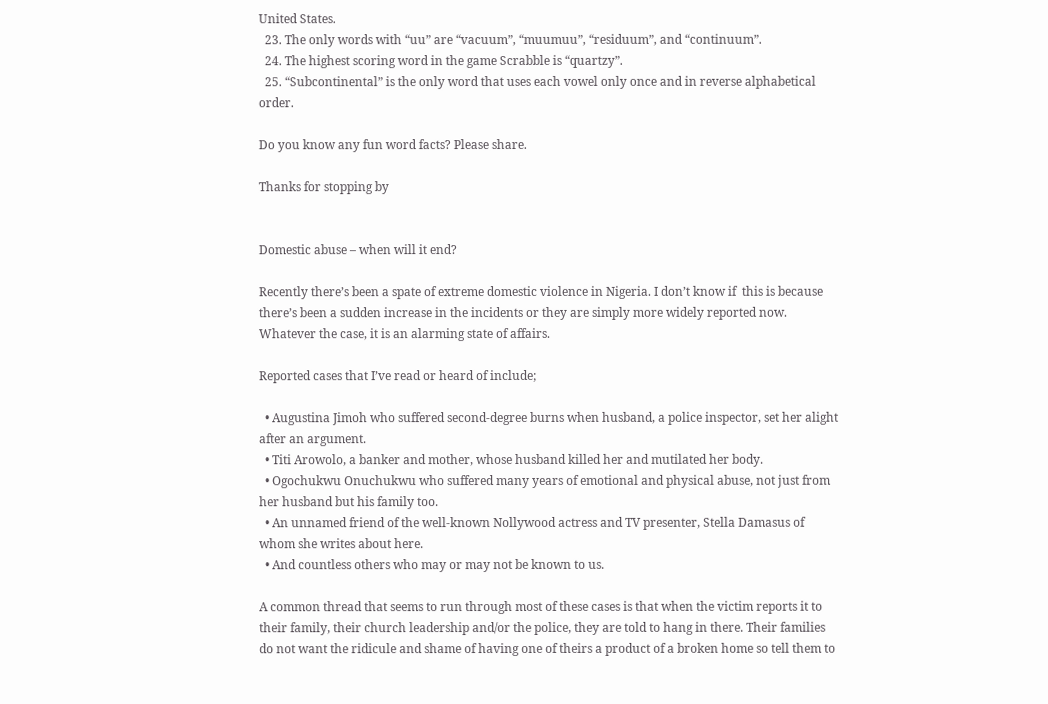United States.
  23. The only words with “uu” are “vacuum”, “muumuu”, “residuum”, and “continuum”.
  24. The highest scoring word in the game Scrabble is “quartzy”.
  25. “Subcontinental” is the only word that uses each vowel only once and in reverse alphabetical order.

Do you know any fun word facts? Please share.

Thanks for stopping by


Domestic abuse – when will it end?

Recently there’s been a spate of extreme domestic violence in Nigeria. I don’t know if  this is because there’s been a sudden increase in the incidents or they are simply more widely reported now. Whatever the case, it is an alarming state of affairs.

Reported cases that I’ve read or heard of include;

  • Augustina Jimoh who suffered second-degree burns when husband, a police inspector, set her alight after an argument.
  • Titi Arowolo, a banker and mother, whose husband killed her and mutilated her body.
  • Ogochukwu Onuchukwu who suffered many years of emotional and physical abuse, not just from her husband but his family too.
  • An unnamed friend of the well-known Nollywood actress and TV presenter, Stella Damasus of whom she writes about here.
  • And countless others who may or may not be known to us.

A common thread that seems to run through most of these cases is that when the victim reports it to their family, their church leadership and/or the police, they are told to hang in there. Their families do not want the ridicule and shame of having one of theirs a product of a broken home so tell them to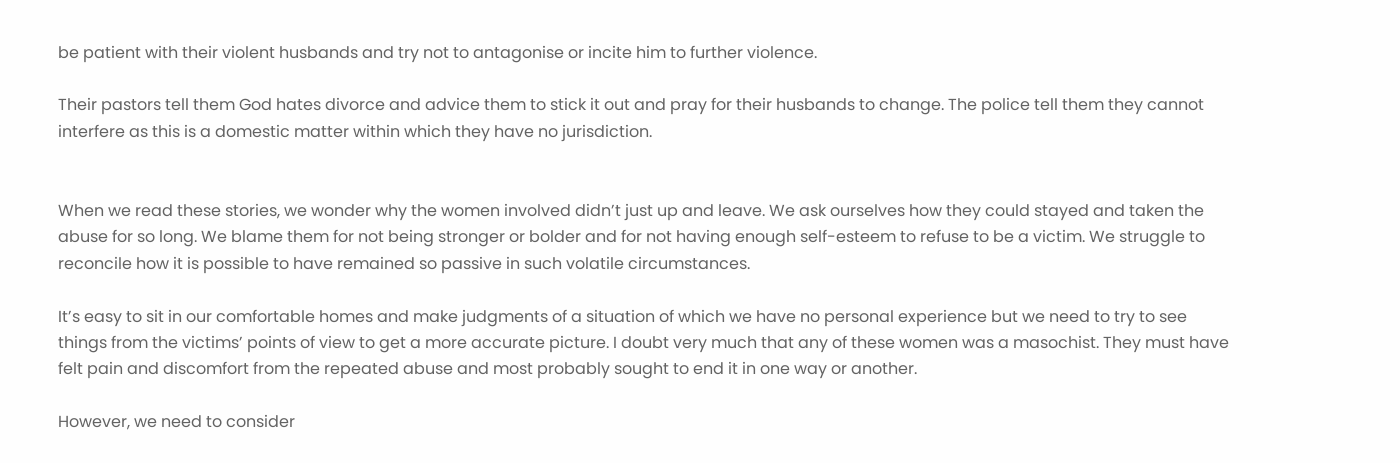be patient with their violent husbands and try not to antagonise or incite him to further violence.

Their pastors tell them God hates divorce and advice them to stick it out and pray for their husbands to change. The police tell them they cannot interfere as this is a domestic matter within which they have no jurisdiction.


When we read these stories, we wonder why the women involved didn’t just up and leave. We ask ourselves how they could stayed and taken the abuse for so long. We blame them for not being stronger or bolder and for not having enough self-esteem to refuse to be a victim. We struggle to reconcile how it is possible to have remained so passive in such volatile circumstances.

It’s easy to sit in our comfortable homes and make judgments of a situation of which we have no personal experience but we need to try to see things from the victims’ points of view to get a more accurate picture. I doubt very much that any of these women was a masochist. They must have felt pain and discomfort from the repeated abuse and most probably sought to end it in one way or another.

However, we need to consider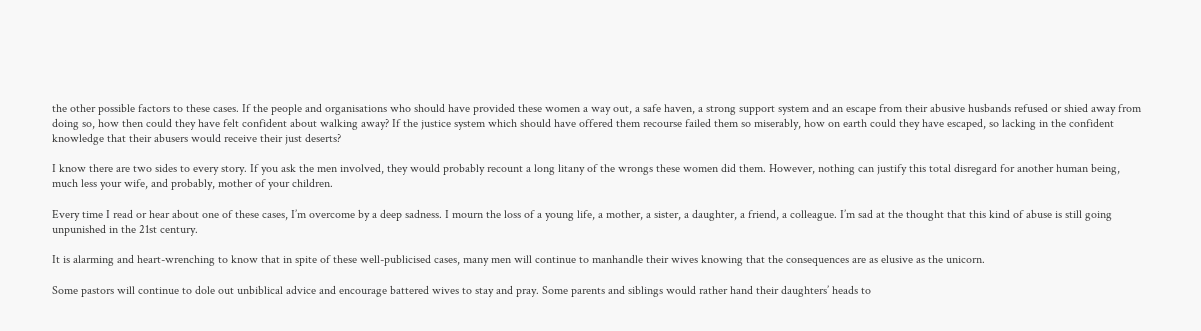the other possible factors to these cases. If the people and organisations who should have provided these women a way out, a safe haven, a strong support system and an escape from their abusive husbands refused or shied away from doing so, how then could they have felt confident about walking away? If the justice system which should have offered them recourse failed them so miserably, how on earth could they have escaped, so lacking in the confident knowledge that their abusers would receive their just deserts?

I know there are two sides to every story. If you ask the men involved, they would probably recount a long litany of the wrongs these women did them. However, nothing can justify this total disregard for another human being, much less your wife, and probably, mother of your children.

Every time I read or hear about one of these cases, I’m overcome by a deep sadness. I mourn the loss of a young life, a mother, a sister, a daughter, a friend, a colleague. I’m sad at the thought that this kind of abuse is still going unpunished in the 21st century.

It is alarming and heart-wrenching to know that in spite of these well-publicised cases, many men will continue to manhandle their wives knowing that the consequences are as elusive as the unicorn.

Some pastors will continue to dole out unbiblical advice and encourage battered wives to stay and pray. Some parents and siblings would rather hand their daughters’ heads to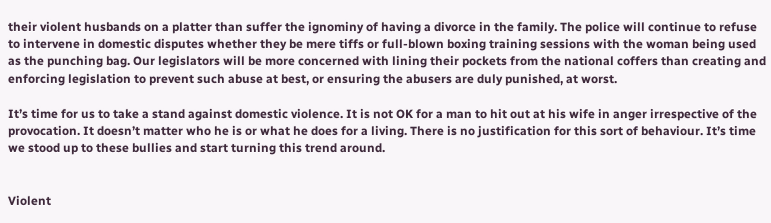their violent husbands on a platter than suffer the ignominy of having a divorce in the family. The police will continue to refuse to intervene in domestic disputes whether they be mere tiffs or full-blown boxing training sessions with the woman being used as the punching bag. Our legislators will be more concerned with lining their pockets from the national coffers than creating and enforcing legislation to prevent such abuse at best, or ensuring the abusers are duly punished, at worst.

It’s time for us to take a stand against domestic violence. It is not OK for a man to hit out at his wife in anger irrespective of the provocation. It doesn’t matter who he is or what he does for a living. There is no justification for this sort of behaviour. It’s time we stood up to these bullies and start turning this trend around.


Violent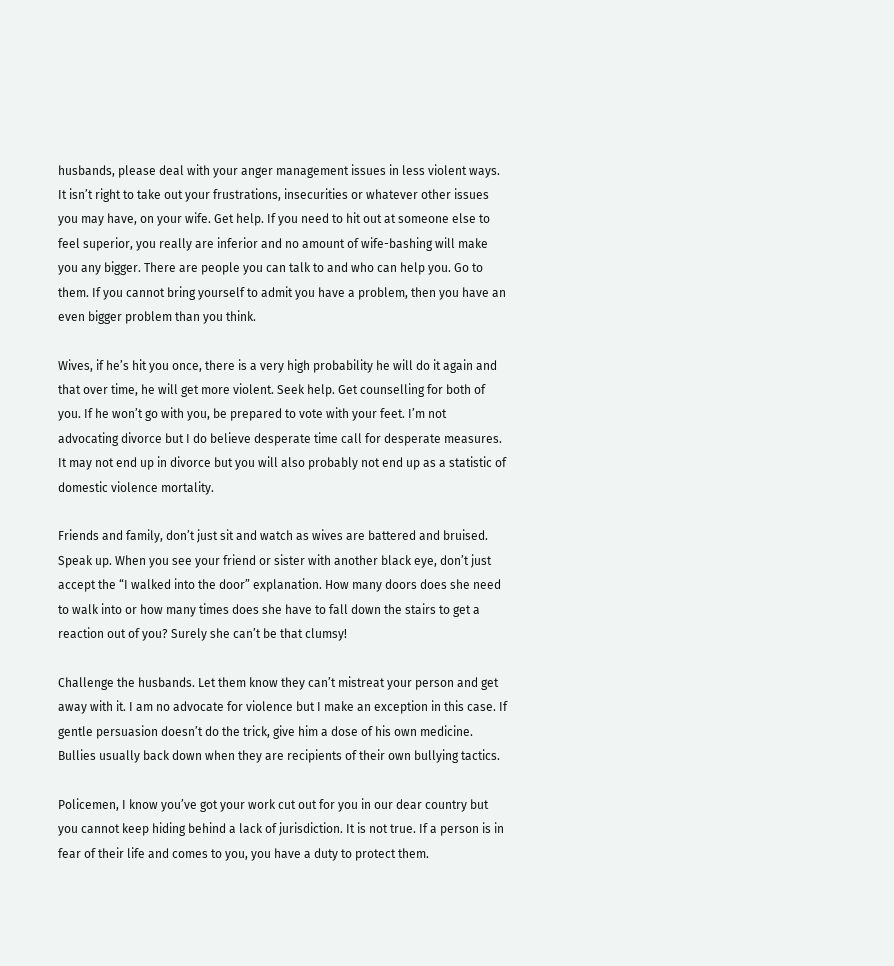husbands, please deal with your anger management issues in less violent ways. It isn’t right to take out your frustrations, insecurities or whatever other issues you may have, on your wife. Get help. If you need to hit out at someone else to feel superior, you really are inferior and no amount of wife-bashing will make you any bigger. There are people you can talk to and who can help you. Go to them. If you cannot bring yourself to admit you have a problem, then you have an even bigger problem than you think.

Wives, if he’s hit you once, there is a very high probability he will do it again and that over time, he will get more violent. Seek help. Get counselling for both of you. If he won’t go with you, be prepared to vote with your feet. I’m not advocating divorce but I do believe desperate time call for desperate measures. It may not end up in divorce but you will also probably not end up as a statistic of domestic violence mortality.

Friends and family, don’t just sit and watch as wives are battered and bruised. Speak up. When you see your friend or sister with another black eye, don’t just accept the “I walked into the door” explanation. How many doors does she need to walk into or how many times does she have to fall down the stairs to get a reaction out of you? Surely she can’t be that clumsy!

Challenge the husbands. Let them know they can’t mistreat your person and get away with it. I am no advocate for violence but I make an exception in this case. If gentle persuasion doesn’t do the trick, give him a dose of his own medicine. Bullies usually back down when they are recipients of their own bullying tactics.

Policemen, I know you’ve got your work cut out for you in our dear country but you cannot keep hiding behind a lack of jurisdiction. It is not true. If a person is in fear of their life and comes to you, you have a duty to protect them.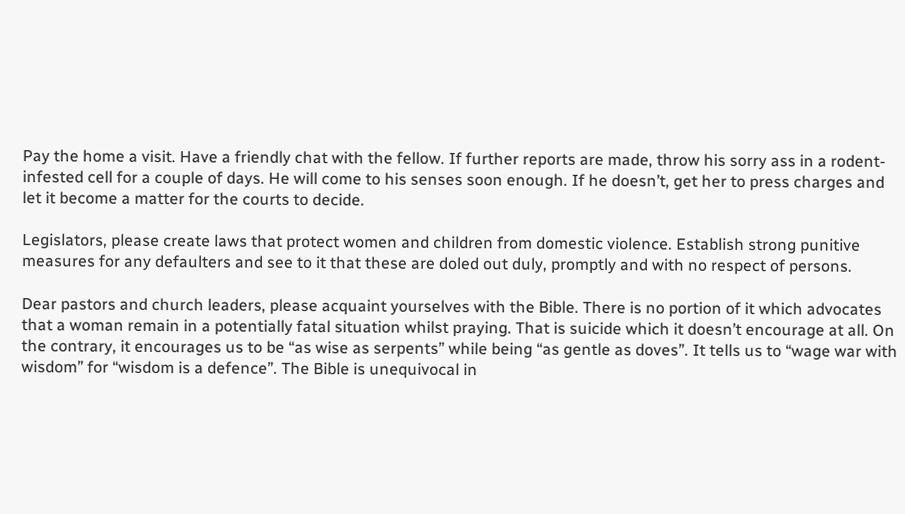Pay the home a visit. Have a friendly chat with the fellow. If further reports are made, throw his sorry ass in a rodent-infested cell for a couple of days. He will come to his senses soon enough. If he doesn’t, get her to press charges and let it become a matter for the courts to decide.

Legislators, please create laws that protect women and children from domestic violence. Establish strong punitive measures for any defaulters and see to it that these are doled out duly, promptly and with no respect of persons.

Dear pastors and church leaders, please acquaint yourselves with the Bible. There is no portion of it which advocates that a woman remain in a potentially fatal situation whilst praying. That is suicide which it doesn’t encourage at all. On the contrary, it encourages us to be “as wise as serpents” while being “as gentle as doves”. It tells us to “wage war with wisdom” for “wisdom is a defence”. The Bible is unequivocal in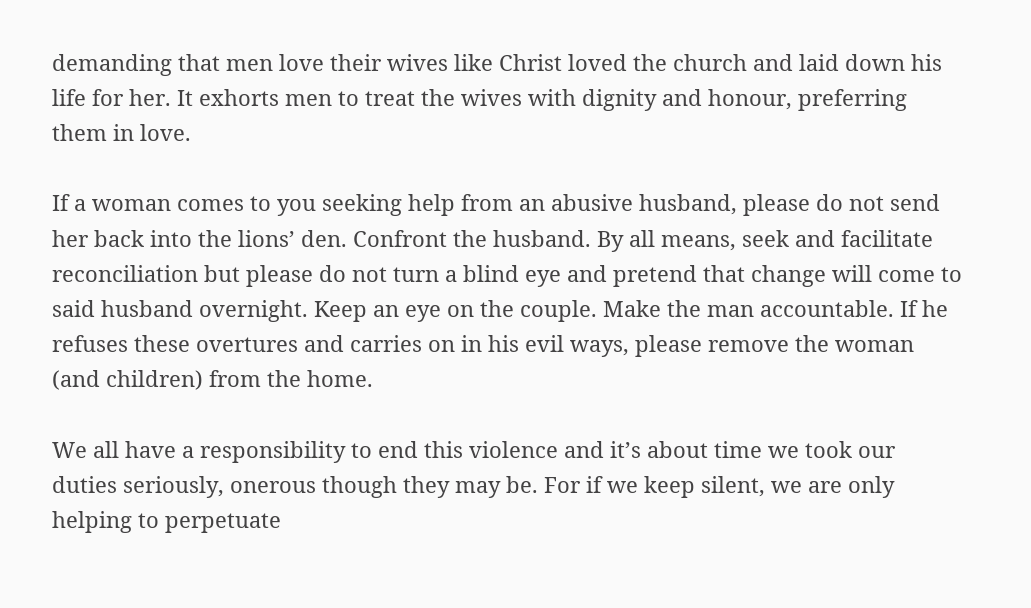demanding that men love their wives like Christ loved the church and laid down his life for her. It exhorts men to treat the wives with dignity and honour, preferring them in love.

If a woman comes to you seeking help from an abusive husband, please do not send her back into the lions’ den. Confront the husband. By all means, seek and facilitate reconciliation but please do not turn a blind eye and pretend that change will come to said husband overnight. Keep an eye on the couple. Make the man accountable. If he refuses these overtures and carries on in his evil ways, please remove the woman (and children) from the home.

We all have a responsibility to end this violence and it’s about time we took our duties seriously, onerous though they may be. For if we keep silent, we are only helping to perpetuate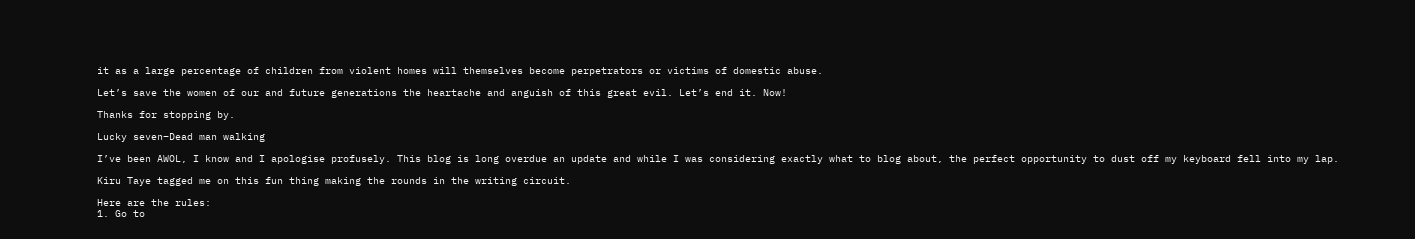it as a large percentage of children from violent homes will themselves become perpetrators or victims of domestic abuse.

Let’s save the women of our and future generations the heartache and anguish of this great evil. Let’s end it. Now!

Thanks for stopping by.

Lucky seven–Dead man walking

I’ve been AWOL, I know and I apologise profusely. This blog is long overdue an update and while I was considering exactly what to blog about, the perfect opportunity to dust off my keyboard fell into my lap.

Kiru Taye tagged me on this fun thing making the rounds in the writing circuit.

Here are the rules:
1. Go to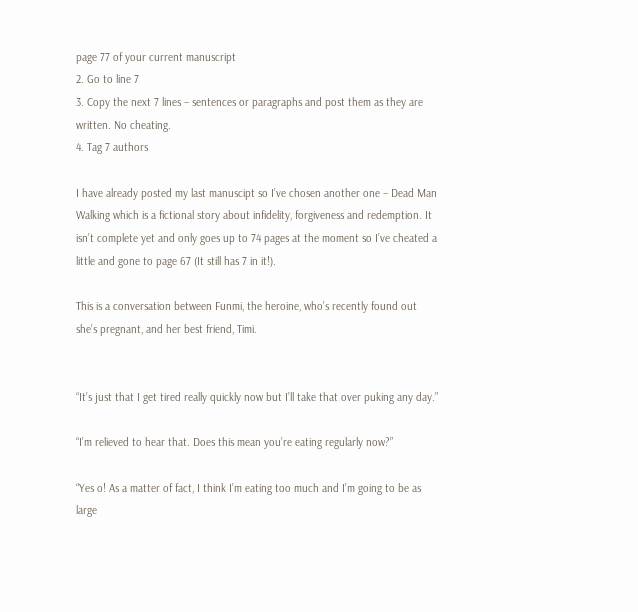page 77 of your current manuscript
2. Go to line 7
3. Copy the next 7 lines – sentences or paragraphs and post them as they are written. No cheating.
4. Tag 7 authors

I have already posted my last manuscipt so I’ve chosen another one – Dead Man Walking which is a fictional story about infidelity, forgiveness and redemption. It isn’t complete yet and only goes up to 74 pages at the moment so I’ve cheated a little and gone to page 67 (It still has 7 in it!).

This is a conversation between Funmi, the heroine, who’s recently found out she’s pregnant, and her best friend, Timi.


“It’s just that I get tired really quickly now but I’ll take that over puking any day.”

“I’m relieved to hear that. Does this mean you’re eating regularly now?”

“Yes o! As a matter of fact, I think I’m eating too much and I’m going to be as large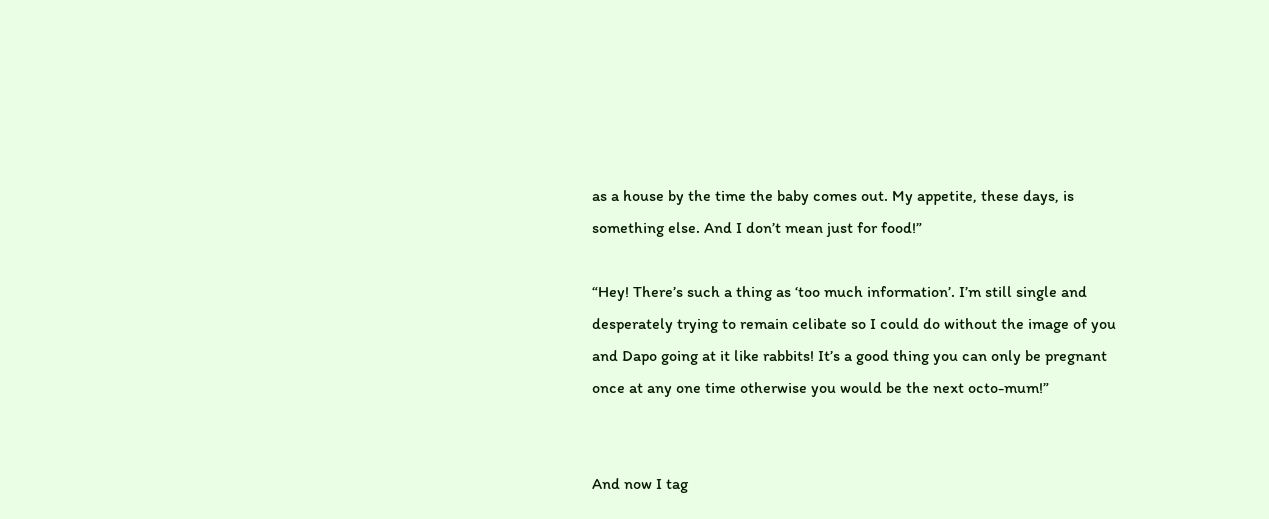as a house by the time the baby comes out. My appetite, these days, is something else. And I don’t mean just for food!”

“Hey! There’s such a thing as ‘too much information’. I’m still single and desperately trying to remain celibate so I could do without the image of you and Dapo going at it like rabbits! It’s a good thing you can only be pregnant once at any one time otherwise you would be the next octo-mum!”


And now I tag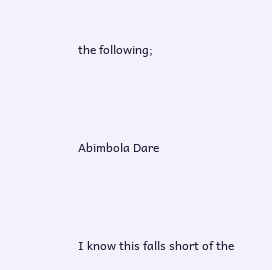the following;



Abimbola Dare



I know this falls short of the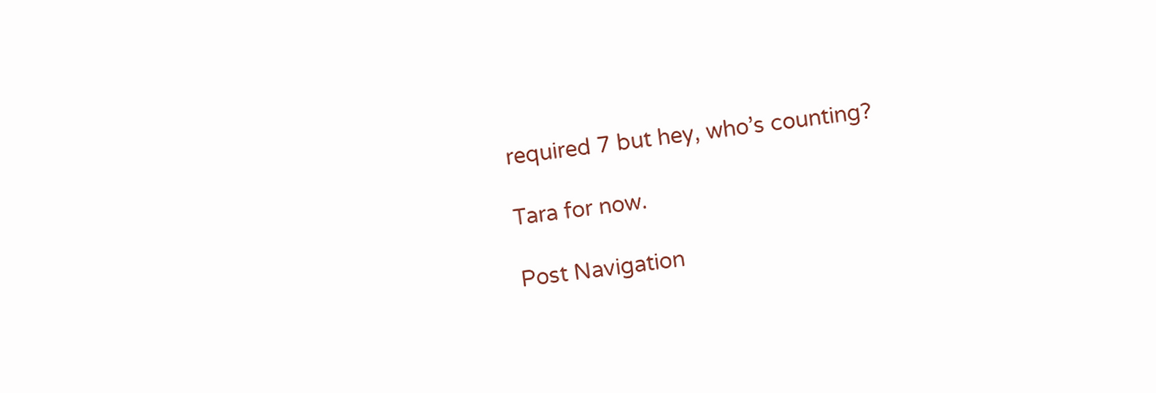required 7 but hey, who’s counting?

Tara for now.

Post Navigation